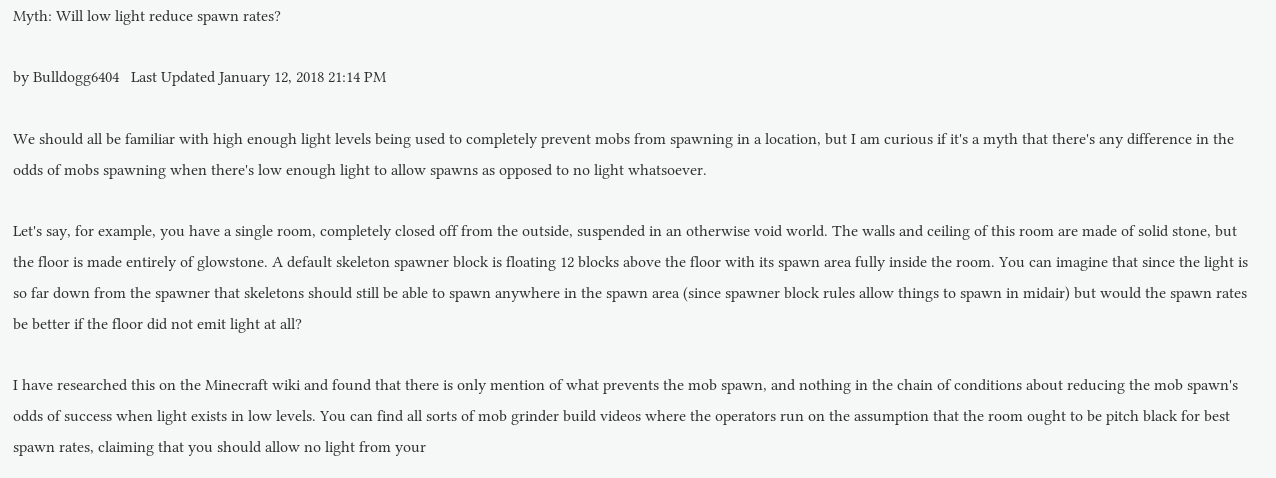Myth: Will low light reduce spawn rates?

by Bulldogg6404   Last Updated January 12, 2018 21:14 PM

We should all be familiar with high enough light levels being used to completely prevent mobs from spawning in a location, but I am curious if it's a myth that there's any difference in the odds of mobs spawning when there's low enough light to allow spawns as opposed to no light whatsoever.

Let's say, for example, you have a single room, completely closed off from the outside, suspended in an otherwise void world. The walls and ceiling of this room are made of solid stone, but the floor is made entirely of glowstone. A default skeleton spawner block is floating 12 blocks above the floor with its spawn area fully inside the room. You can imagine that since the light is so far down from the spawner that skeletons should still be able to spawn anywhere in the spawn area (since spawner block rules allow things to spawn in midair) but would the spawn rates be better if the floor did not emit light at all?

I have researched this on the Minecraft wiki and found that there is only mention of what prevents the mob spawn, and nothing in the chain of conditions about reducing the mob spawn's odds of success when light exists in low levels. You can find all sorts of mob grinder build videos where the operators run on the assumption that the room ought to be pitch black for best spawn rates, claiming that you should allow no light from your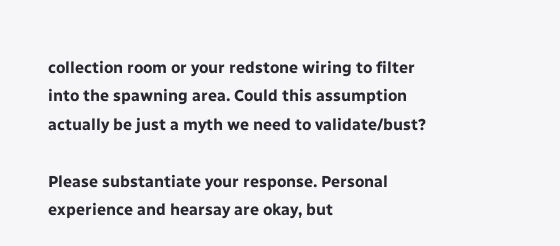collection room or your redstone wiring to filter into the spawning area. Could this assumption actually be just a myth we need to validate/bust?

Please substantiate your response. Personal experience and hearsay are okay, but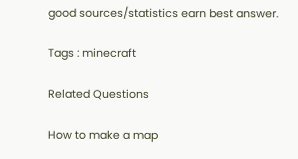good sources/statistics earn best answer.

Tags : minecraft

Related Questions

How to make a map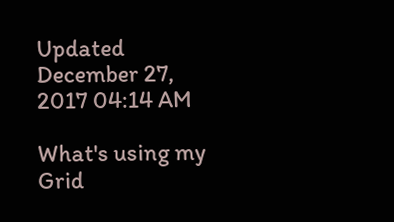Updated December 27, 2017 04:14 AM

What's using my Grid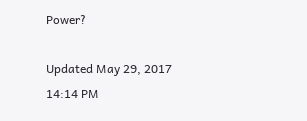Power?

Updated May 29, 2017 14:14 PM